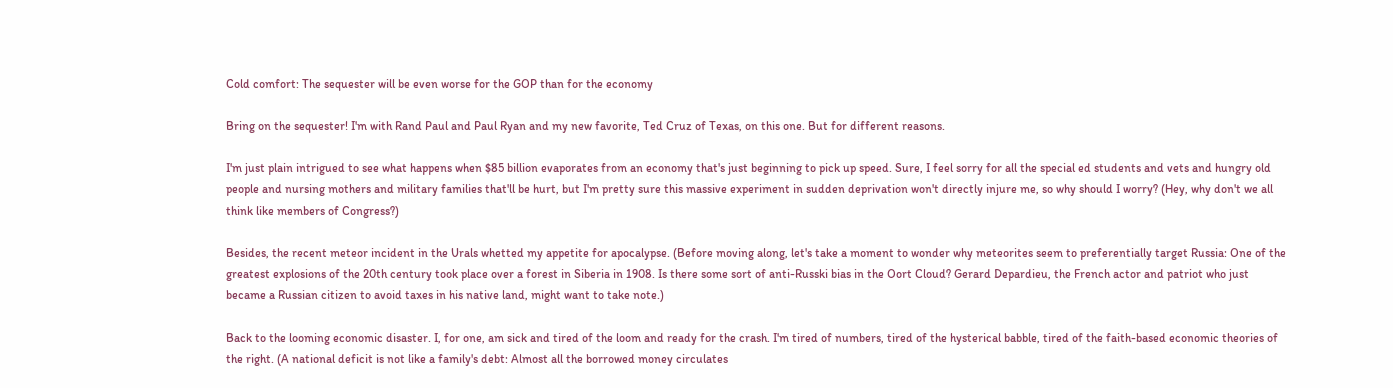Cold comfort: The sequester will be even worse for the GOP than for the economy

Bring on the sequester! I'm with Rand Paul and Paul Ryan and my new favorite, Ted Cruz of Texas, on this one. But for different reasons.

I'm just plain intrigued to see what happens when $85 billion evaporates from an economy that's just beginning to pick up speed. Sure, I feel sorry for all the special ed students and vets and hungry old people and nursing mothers and military families that'll be hurt, but I'm pretty sure this massive experiment in sudden deprivation won't directly injure me, so why should I worry? (Hey, why don't we all think like members of Congress?)

Besides, the recent meteor incident in the Urals whetted my appetite for apocalypse. (Before moving along, let's take a moment to wonder why meteorites seem to preferentially target Russia: One of the greatest explosions of the 20th century took place over a forest in Siberia in 1908. Is there some sort of anti-Russki bias in the Oort Cloud? Gerard Depardieu, the French actor and patriot who just became a Russian citizen to avoid taxes in his native land, might want to take note.)

Back to the looming economic disaster. I, for one, am sick and tired of the loom and ready for the crash. I'm tired of numbers, tired of the hysterical babble, tired of the faith-based economic theories of the right. (A national deficit is not like a family's debt: Almost all the borrowed money circulates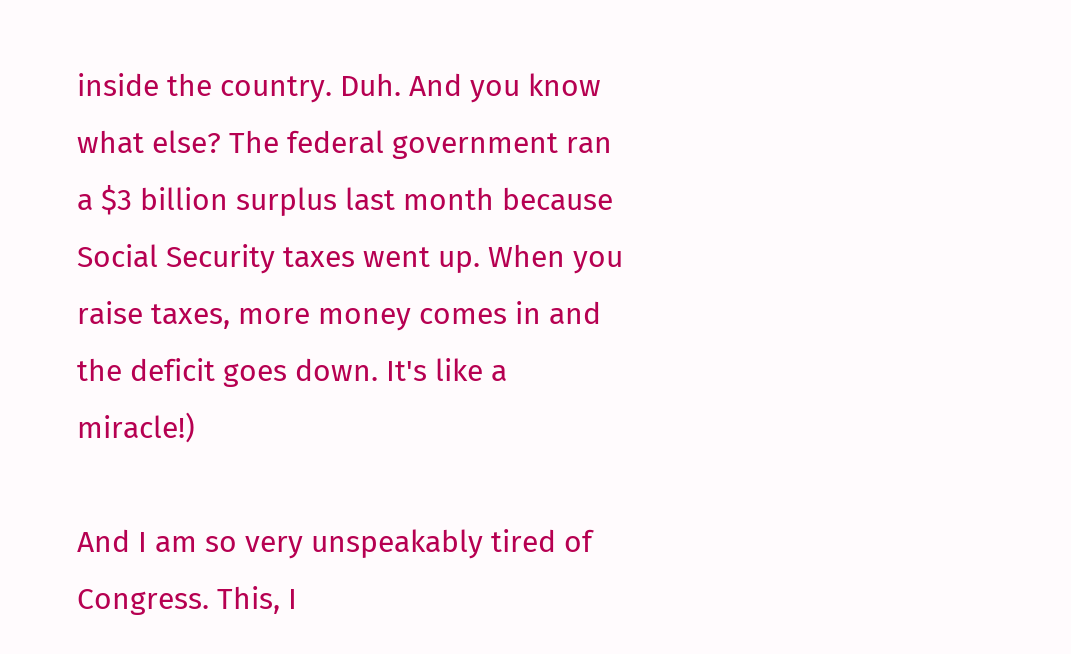inside the country. Duh. And you know what else? The federal government ran a $3 billion surplus last month because Social Security taxes went up. When you raise taxes, more money comes in and the deficit goes down. It's like a miracle!)

And I am so very unspeakably tired of Congress. This, I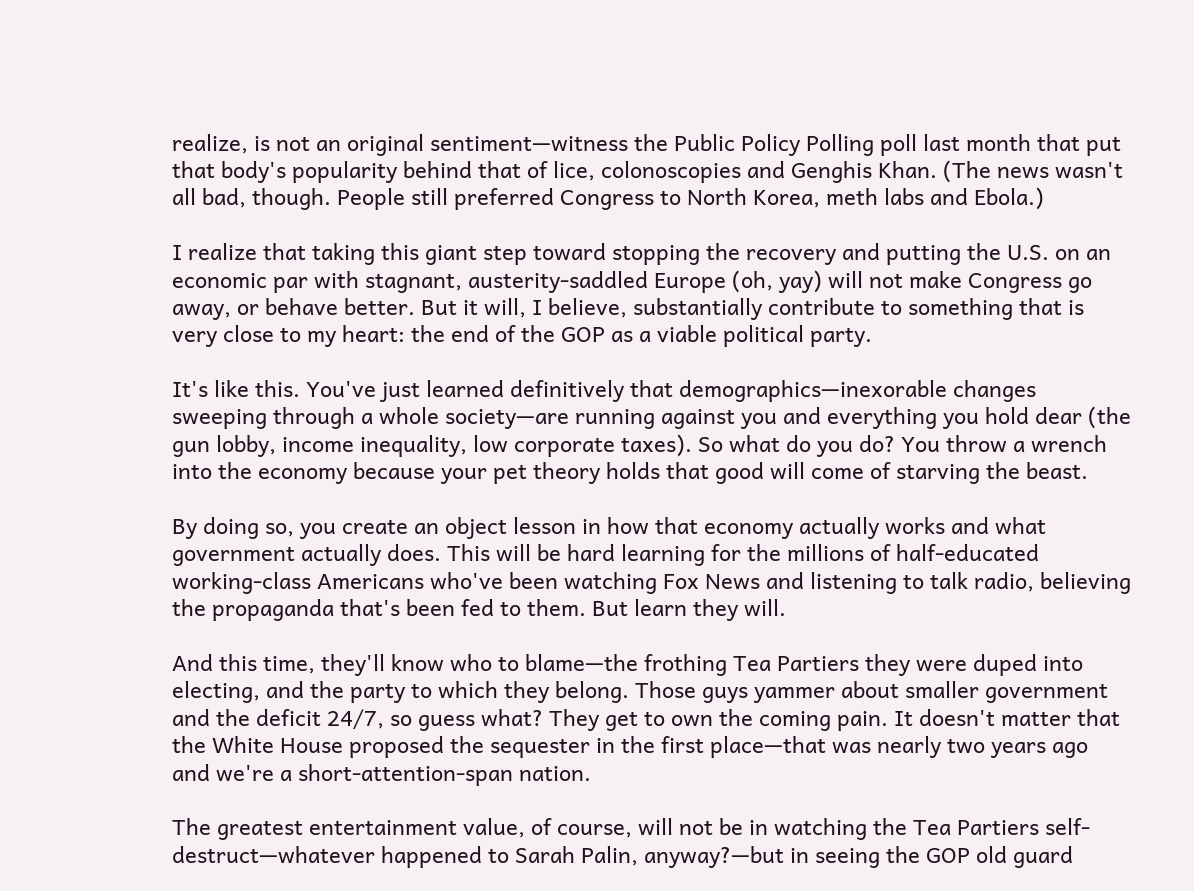realize, is not an original sentiment—witness the Public Policy Polling poll last month that put that body's popularity behind that of lice, colonoscopies and Genghis Khan. (The news wasn't all bad, though. People still preferred Congress to North Korea, meth labs and Ebola.)

I realize that taking this giant step toward stopping the recovery and putting the U.S. on an economic par with stagnant, austerity-saddled Europe (oh, yay) will not make Congress go away, or behave better. But it will, I believe, substantially contribute to something that is very close to my heart: the end of the GOP as a viable political party.

It's like this. You've just learned definitively that demographics—inexorable changes sweeping through a whole society—are running against you and everything you hold dear (the gun lobby, income inequality, low corporate taxes). So what do you do? You throw a wrench into the economy because your pet theory holds that good will come of starving the beast.

By doing so, you create an object lesson in how that economy actually works and what government actually does. This will be hard learning for the millions of half-educated working-class Americans who've been watching Fox News and listening to talk radio, believing the propaganda that's been fed to them. But learn they will.

And this time, they'll know who to blame—the frothing Tea Partiers they were duped into electing, and the party to which they belong. Those guys yammer about smaller government and the deficit 24/7, so guess what? They get to own the coming pain. It doesn't matter that the White House proposed the sequester in the first place—that was nearly two years ago and we're a short-attention-span nation.

The greatest entertainment value, of course, will not be in watching the Tea Partiers self-destruct—whatever happened to Sarah Palin, anyway?—but in seeing the GOP old guard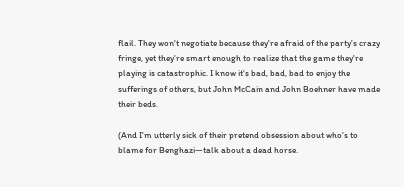flail. They won't negotiate because they're afraid of the party's crazy fringe, yet they're smart enough to realize that the game they're playing is catastrophic. I know it's bad, bad, bad to enjoy the sufferings of others, but John McCain and John Boehner have made their beds.

(And I'm utterly sick of their pretend obsession about who's to blame for Benghazi—talk about a dead horse.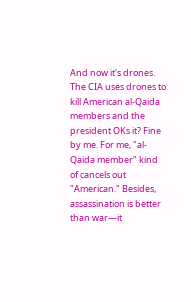And now it's drones. The CIA uses drones to kill American al-Qaida members and the president OKs it? Fine by me. For me, "al-Qaida member" kind of cancels out "American." Besides, assassination is better than war—it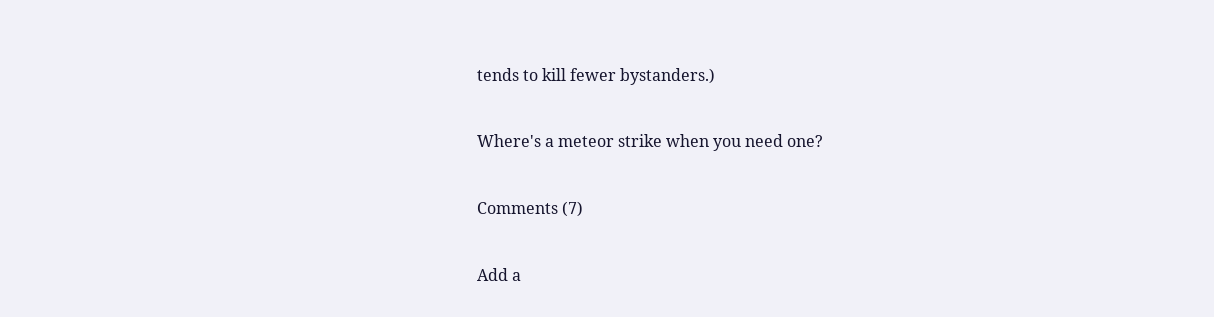tends to kill fewer bystanders.)

Where's a meteor strike when you need one?

Comments (7)

Add a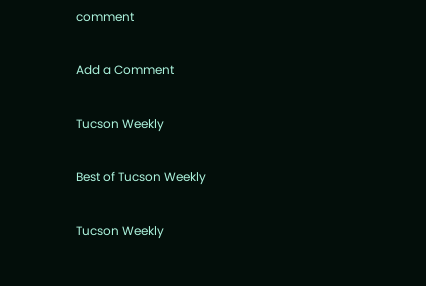comment

Add a Comment

Tucson Weekly

Best of Tucson Weekly

Tucson Weekly